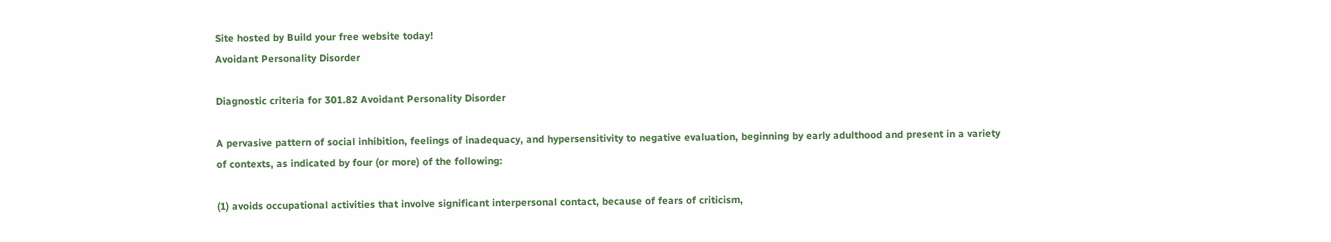Site hosted by Build your free website today!
Avoidant Personality Disorder

Diagnostic criteria for 301.82 Avoidant Personality Disorder

A pervasive pattern of social inhibition, feelings of inadequacy, and hypersensitivity to negative evaluation, beginning by early adulthood and present in a variety of contexts, as indicated by four (or more) of the following:

(1) avoids occupational activities that involve significant interpersonal contact, because of fears of criticism,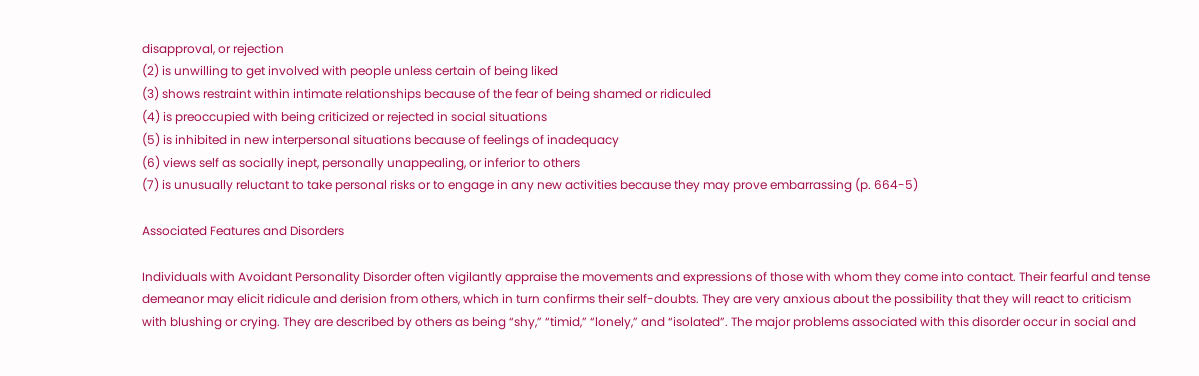disapproval, or rejection
(2) is unwilling to get involved with people unless certain of being liked
(3) shows restraint within intimate relationships because of the fear of being shamed or ridiculed
(4) is preoccupied with being criticized or rejected in social situations
(5) is inhibited in new interpersonal situations because of feelings of inadequacy
(6) views self as socially inept, personally unappealing, or inferior to others
(7) is unusually reluctant to take personal risks or to engage in any new activities because they may prove embarrassing (p. 664-5)

Associated Features and Disorders

Individuals with Avoidant Personality Disorder often vigilantly appraise the movements and expressions of those with whom they come into contact. Their fearful and tense demeanor may elicit ridicule and derision from others, which in turn confirms their self-doubts. They are very anxious about the possibility that they will react to criticism with blushing or crying. They are described by others as being “shy,” “timid,” “lonely,” and “isolated”. The major problems associated with this disorder occur in social and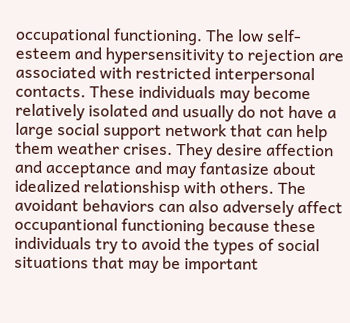occupational functioning. The low self-esteem and hypersensitivity to rejection are associated with restricted interpersonal contacts. These individuals may become relatively isolated and usually do not have a large social support network that can help them weather crises. They desire affection and acceptance and may fantasize about idealized relationshisp with others. The avoidant behaviors can also adversely affect occupantional functioning because these individuals try to avoid the types of social situations that may be important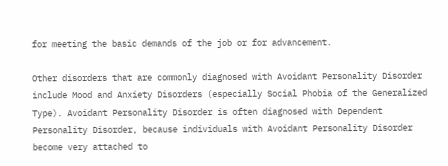for meeting the basic demands of the job or for advancement.

Other disorders that are commonly diagnosed with Avoidant Personality Disorder include Mood and Anxiety Disorders (especially Social Phobia of the Generalized Type). Avoidant Personality Disorder is often diagnosed with Dependent Personality Disorder, because individuals with Avoidant Personality Disorder become very attached to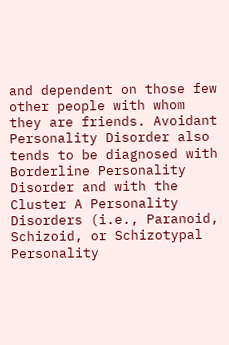and dependent on those few other people with whom they are friends. Avoidant Personality Disorder also tends to be diagnosed with Borderline Personality Disorder and with the Cluster A Personality Disorders (i.e., Paranoid, Schizoid, or Schizotypal Personality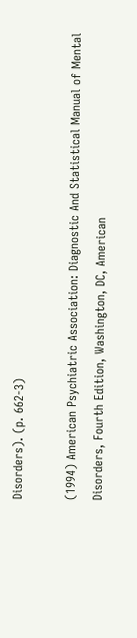Disorders). (p. 662-3)

(1994) American Psychiatric Association: Diagnostic And Statistical Manual of Mental Disorders, Fourth Edition, Washington, DC, American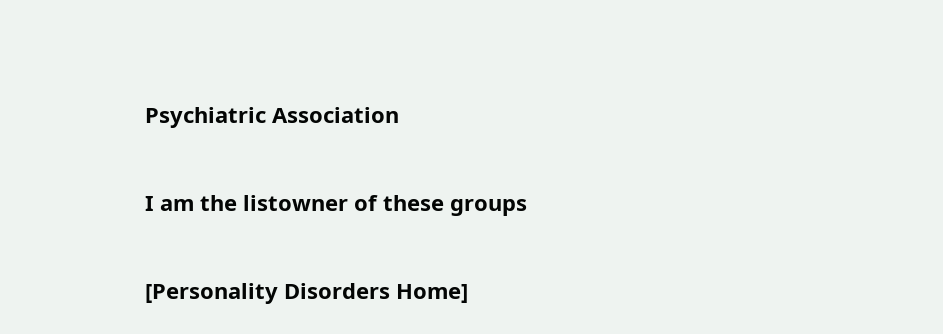Psychiatric Association

I am the listowner of these groups

[Personality Disorders Home]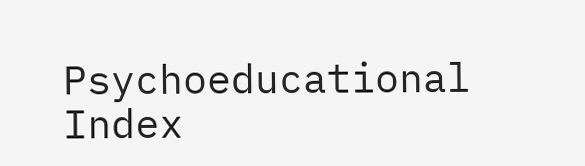Psychoeducational Index